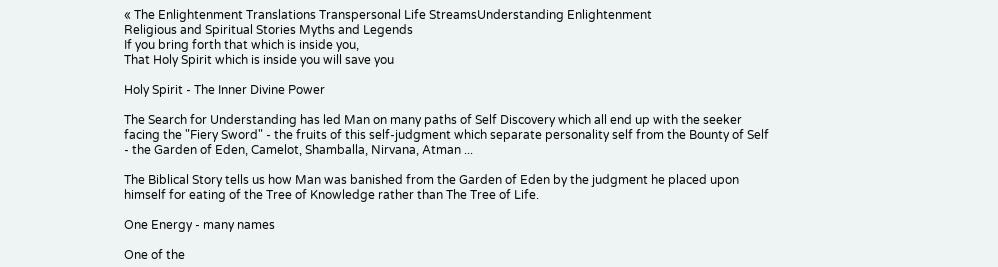« The Enlightenment Translations Transpersonal Life StreamsUnderstanding Enlightenment
Religious and Spiritual Stories Myths and Legends
If you bring forth that which is inside you,
That Holy Spirit which is inside you will save you

Holy Spirit - The Inner Divine Power

The Search for Understanding has led Man on many paths of Self Discovery which all end up with the seeker facing the "Fiery Sword" - the fruits of this self-judgment which separate personality self from the Bounty of Self - the Garden of Eden, Camelot, Shamballa, Nirvana, Atman ...

The Biblical Story tells us how Man was banished from the Garden of Eden by the judgment he placed upon himself for eating of the Tree of Knowledge rather than The Tree of Life.

One Energy - many names

One of the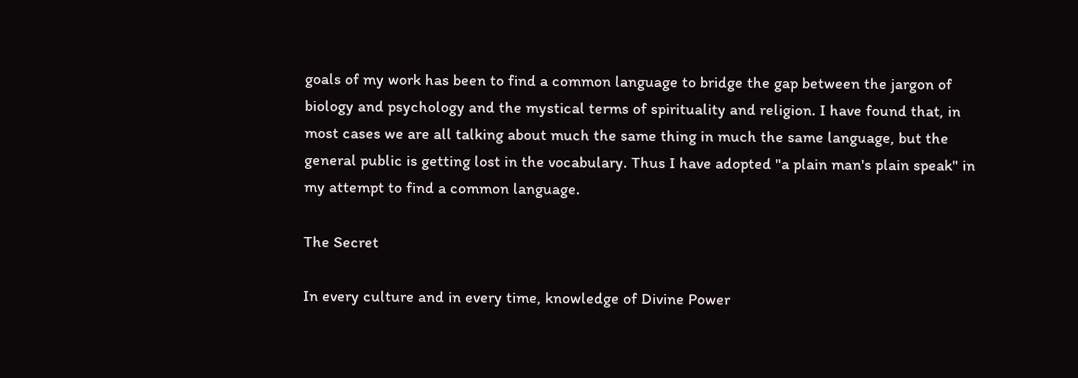goals of my work has been to find a common language to bridge the gap between the jargon of biology and psychology and the mystical terms of spirituality and religion. I have found that, in most cases we are all talking about much the same thing in much the same language, but the general public is getting lost in the vocabulary. Thus I have adopted "a plain man's plain speak" in my attempt to find a common language.

The Secret

In every culture and in every time, knowledge of Divine Power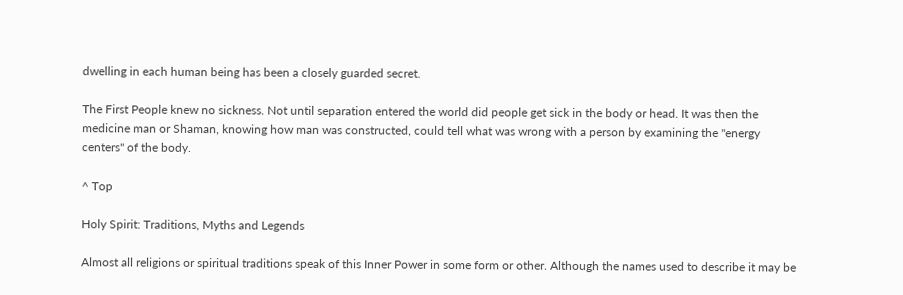dwelling in each human being has been a closely guarded secret.

The First People knew no sickness. Not until separation entered the world did people get sick in the body or head. It was then the medicine man or Shaman, knowing how man was constructed, could tell what was wrong with a person by examining the "energy centers" of the body.

^ Top

Holy Spirit: Traditions, Myths and Legends

Almost all religions or spiritual traditions speak of this Inner Power in some form or other. Although the names used to describe it may be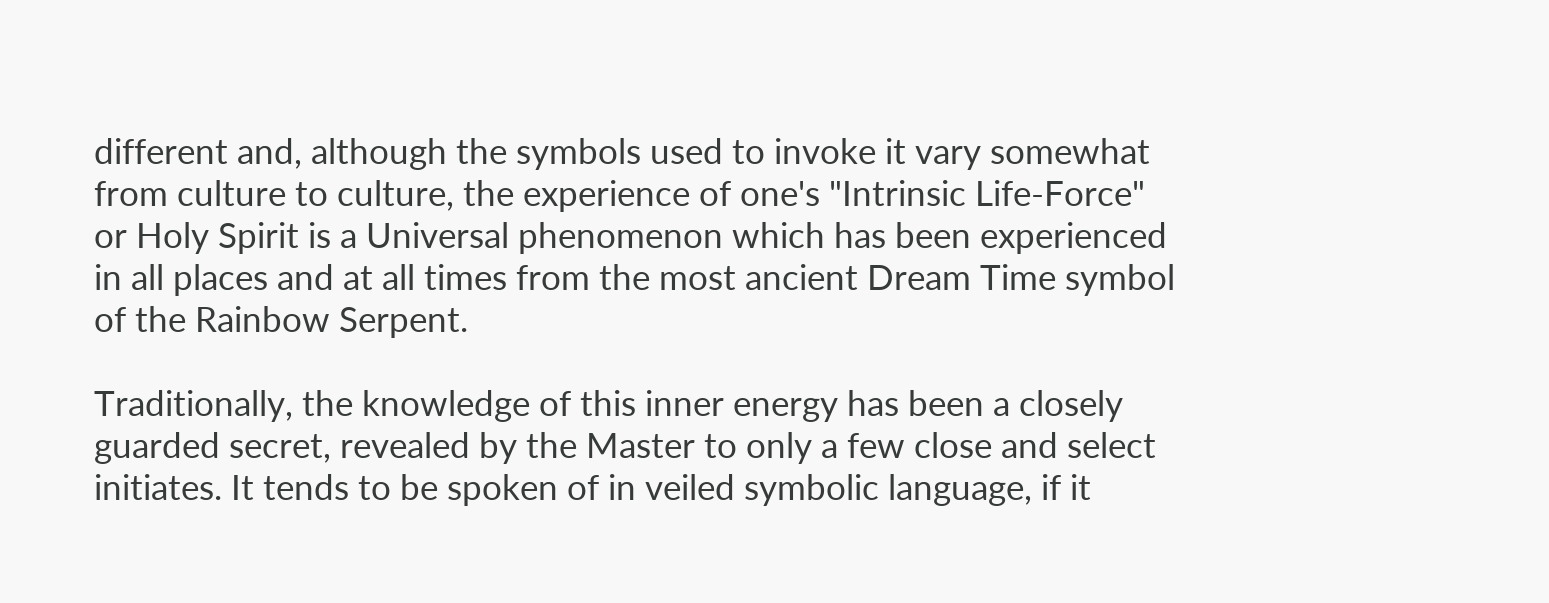different and, although the symbols used to invoke it vary somewhat from culture to culture, the experience of one's "Intrinsic Life-Force" or Holy Spirit is a Universal phenomenon which has been experienced in all places and at all times from the most ancient Dream Time symbol of the Rainbow Serpent.

Traditionally, the knowledge of this inner energy has been a closely guarded secret, revealed by the Master to only a few close and select initiates. It tends to be spoken of in veiled symbolic language, if it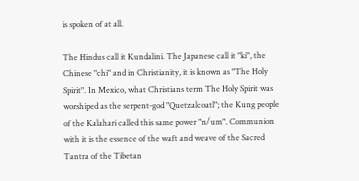is spoken of at all.

The Hindus call it Kundalini. The Japanese call it "ki", the Chinese "chi" and in Christianity, it is known as "The Holy Spirit". In Mexico, what Christians term The Holy Spirit was worshiped as the serpent-god "Quetzalcoatl"; the Kung people of the Kalahari called this same power "n/um". Communion with it is the essence of the waft and weave of the Sacred Tantra of the Tibetan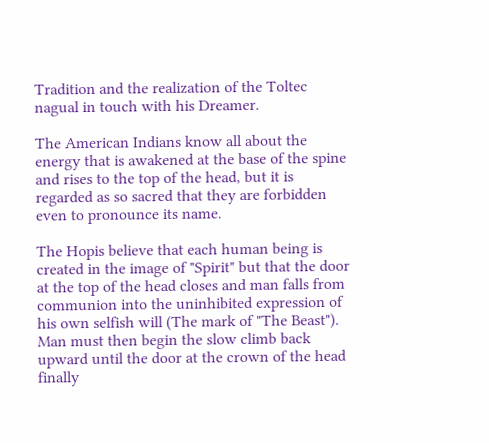Tradition and the realization of the Toltec nagual in touch with his Dreamer.

The American Indians know all about the energy that is awakened at the base of the spine and rises to the top of the head, but it is regarded as so sacred that they are forbidden even to pronounce its name.

The Hopis believe that each human being is created in the image of "Spirit" but that the door at the top of the head closes and man falls from communion into the uninhibited expression of his own selfish will (The mark of "The Beast"). Man must then begin the slow climb back upward until the door at the crown of the head finally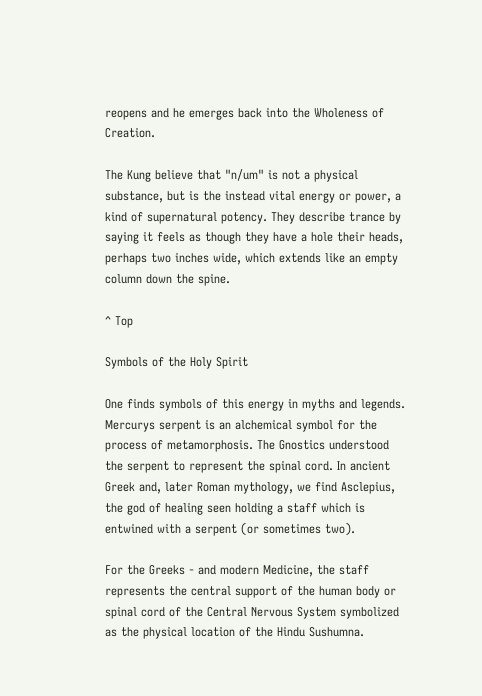reopens and he emerges back into the Wholeness of Creation.

The Kung believe that "n/um" is not a physical substance, but is the instead vital energy or power, a kind of supernatural potency. They describe trance by saying it feels as though they have a hole their heads, perhaps two inches wide, which extends like an empty column down the spine.

^ Top

Symbols of the Holy Spirit

One finds symbols of this energy in myths and legends. Mercurys serpent is an alchemical symbol for the process of metamorphosis. The Gnostics understood the serpent to represent the spinal cord. In ancient Greek and, later Roman mythology, we find Asclepius, the god of healing seen holding a staff which is entwined with a serpent (or sometimes two).

For the Greeks - and modern Medicine, the staff represents the central support of the human body or spinal cord of the Central Nervous System symbolized as the physical location of the Hindu Sushumna.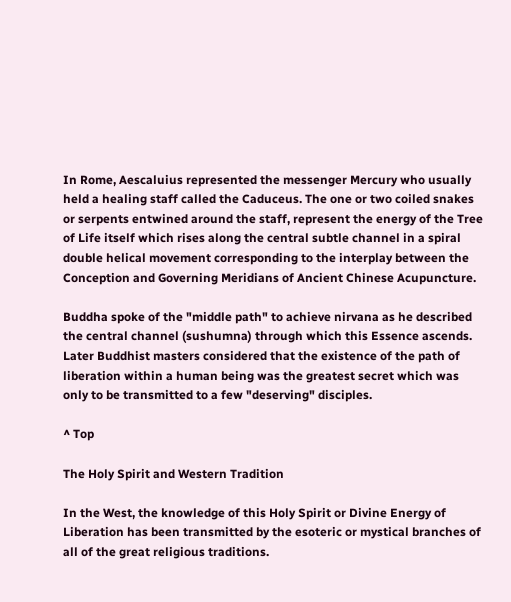In Rome, Aescaluius represented the messenger Mercury who usually held a healing staff called the Caduceus. The one or two coiled snakes or serpents entwined around the staff, represent the energy of the Tree of Life itself which rises along the central subtle channel in a spiral double helical movement corresponding to the interplay between the Conception and Governing Meridians of Ancient Chinese Acupuncture.

Buddha spoke of the "middle path" to achieve nirvana as he described the central channel (sushumna) through which this Essence ascends. Later Buddhist masters considered that the existence of the path of liberation within a human being was the greatest secret which was only to be transmitted to a few "deserving" disciples.

^ Top

The Holy Spirit and Western Tradition

In the West, the knowledge of this Holy Spirit or Divine Energy of Liberation has been transmitted by the esoteric or mystical branches of all of the great religious traditions.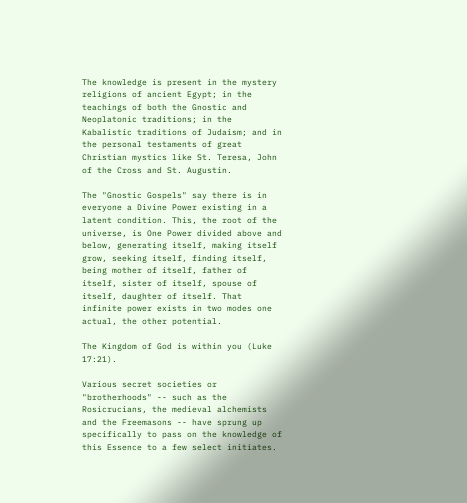The knowledge is present in the mystery religions of ancient Egypt; in the teachings of both the Gnostic and Neoplatonic traditions; in the Kabalistic traditions of Judaism; and in the personal testaments of great Christian mystics like St. Teresa, John of the Cross and St. Augustin.

The "Gnostic Gospels" say there is in everyone a Divine Power existing in a latent condition. This, the root of the universe, is One Power divided above and below, generating itself, making itself grow, seeking itself, finding itself, being mother of itself, father of itself, sister of itself, spouse of itself, daughter of itself. That infinite power exists in two modes one actual, the other potential.

The Kingdom of God is within you (Luke 17:21).

Various secret societies or "brotherhoods" -- such as the Rosicrucians, the medieval alchemists and the Freemasons -- have sprung up specifically to pass on the knowledge of this Essence to a few select initiates.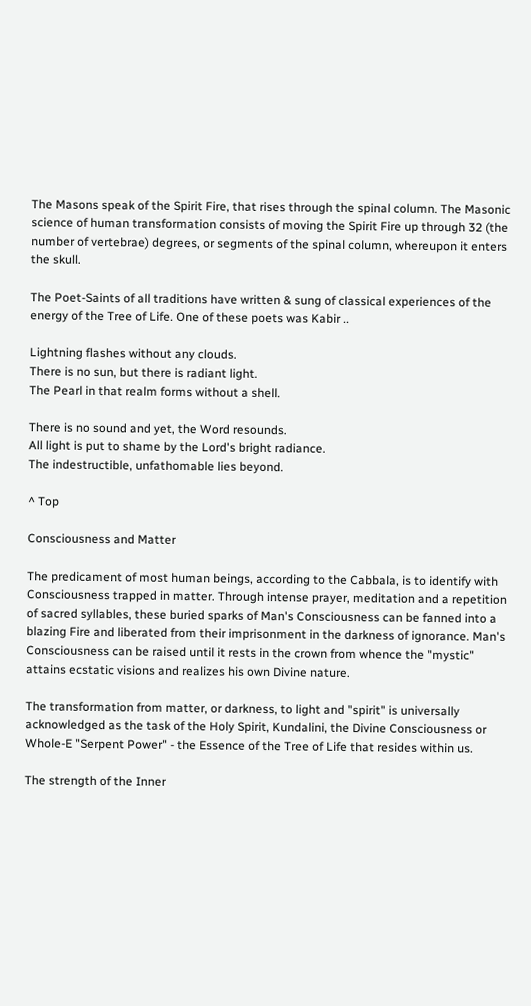The Masons speak of the Spirit Fire, that rises through the spinal column. The Masonic science of human transformation consists of moving the Spirit Fire up through 32 (the number of vertebrae) degrees, or segments of the spinal column, whereupon it enters the skull.

The Poet-Saints of all traditions have written & sung of classical experiences of the energy of the Tree of Life. One of these poets was Kabir ..

Lightning flashes without any clouds.
There is no sun, but there is radiant light.
The Pearl in that realm forms without a shell.

There is no sound and yet, the Word resounds.
All light is put to shame by the Lord's bright radiance.
The indestructible, unfathomable lies beyond.

^ Top

Consciousness and Matter

The predicament of most human beings, according to the Cabbala, is to identify with Consciousness trapped in matter. Through intense prayer, meditation and a repetition of sacred syllables, these buried sparks of Man's Consciousness can be fanned into a blazing Fire and liberated from their imprisonment in the darkness of ignorance. Man's Consciousness can be raised until it rests in the crown from whence the "mystic" attains ecstatic visions and realizes his own Divine nature.

The transformation from matter, or darkness, to light and "spirit" is universally acknowledged as the task of the Holy Spirit, Kundalini, the Divine Consciousness or Whole-E "Serpent Power" - the Essence of the Tree of Life that resides within us.

The strength of the Inner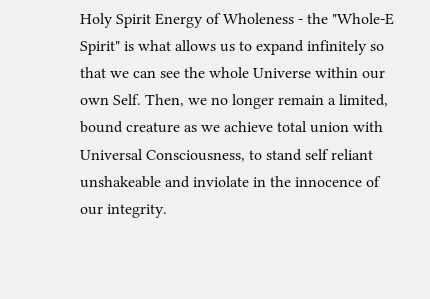Holy Spirit Energy of Wholeness - the "Whole-E Spirit" is what allows us to expand infinitely so that we can see the whole Universe within our own Self. Then, we no longer remain a limited, bound creature as we achieve total union with Universal Consciousness, to stand self reliant unshakeable and inviolate in the innocence of our integrity.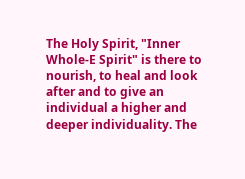The Holy Spirit, "Inner Whole-E Spirit" is there to nourish, to heal and look after and to give an individual a higher and deeper individuality. The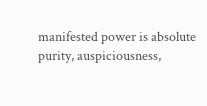manifested power is absolute purity, auspiciousness,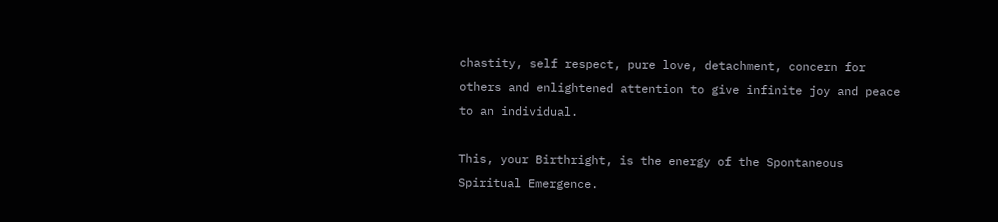chastity, self respect, pure love, detachment, concern for others and enlightened attention to give infinite joy and peace to an individual.

This, your Birthright, is the energy of the Spontaneous Spiritual Emergence.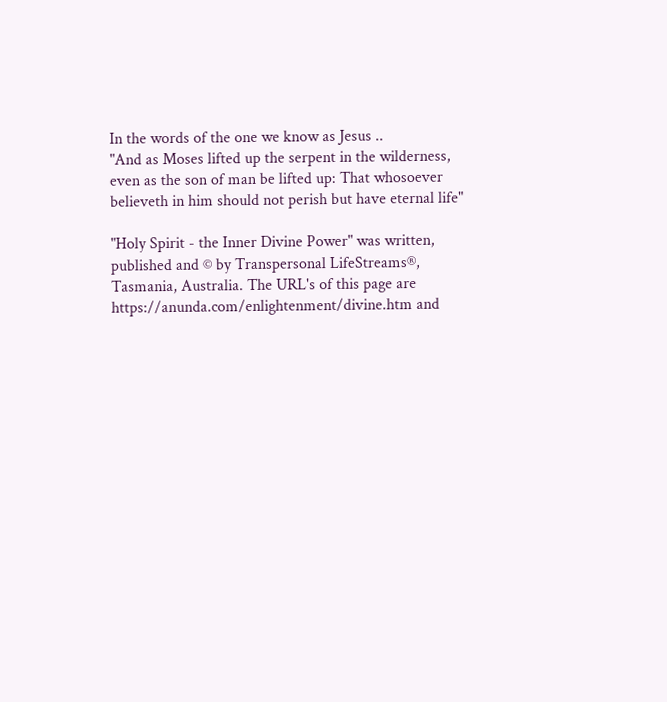In the words of the one we know as Jesus ..
"And as Moses lifted up the serpent in the wilderness, even as the son of man be lifted up: That whosoever believeth in him should not perish but have eternal life"

"Holy Spirit - the Inner Divine Power" was written, published and © by Transpersonal LifeStreams®, Tasmania, Australia. The URL's of this page are https://anunda.com/enlightenment/divine.htm and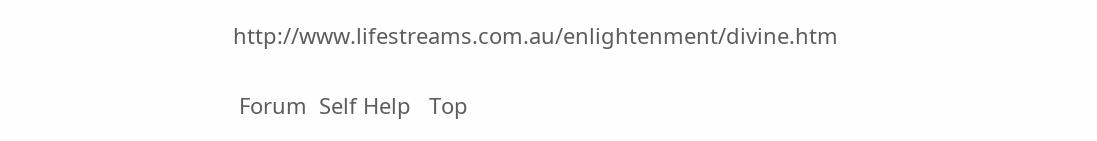http://www.lifestreams.com.au/enlightenment/divine.htm

 Forum  Self Help   Top